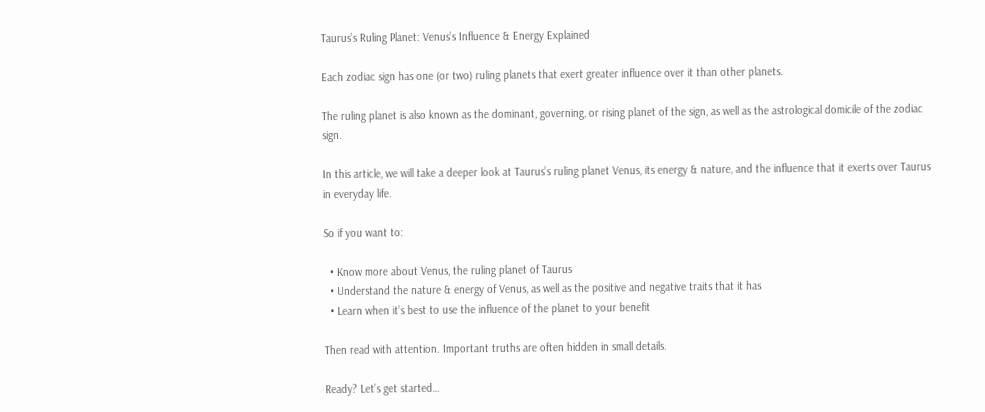Taurus’s Ruling Planet: Venus’s Influence & Energy Explained

Each zodiac sign has one (or two) ruling planets that exert greater influence over it than other planets.

The ruling planet is also known as the dominant, governing, or rising planet of the sign, as well as the astrological domicile of the zodiac sign.

In this article, we will take a deeper look at Taurus’s ruling planet Venus, its energy & nature, and the influence that it exerts over Taurus in everyday life.

So if you want to:

  • Know more about Venus, the ruling planet of Taurus
  • Understand the nature & energy of Venus, as well as the positive and negative traits that it has
  • Learn when it’s best to use the influence of the planet to your benefit

Then read with attention. Important truths are often hidden in small details.

Ready? Let’s get started…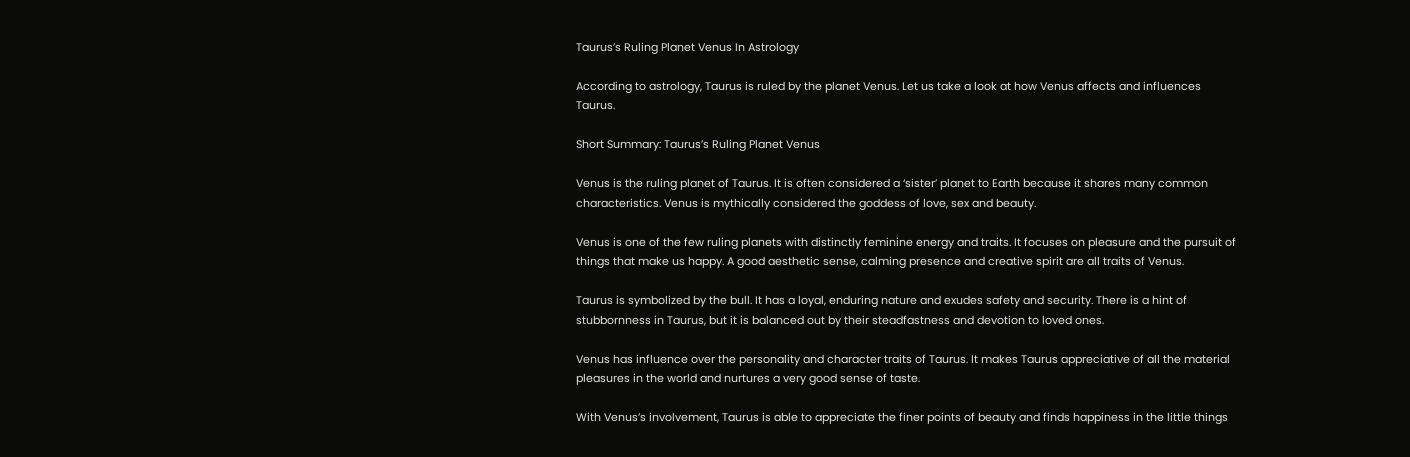Taurus’s Ruling Planet Venus In Astrology

According to astrology, Taurus is ruled by the planet Venus. Let us take a look at how Venus affects and influences Taurus.

Short Summary: Taurus’s Ruling Planet Venus

Venus is the ruling planet of Taurus. It is often considered a ‘sister’ planet to Earth because it shares many common characteristics. Venus is mythically considered the goddess of love, sex and beauty.

Venus is one of the few ruling planets with distinctly feminine energy and traits. It focuses on pleasure and the pursuit of things that make us happy. A good aesthetic sense, calming presence and creative spirit are all traits of Venus.

Taurus is symbolized by the bull. It has a loyal, enduring nature and exudes safety and security. There is a hint of stubbornness in Taurus, but it is balanced out by their steadfastness and devotion to loved ones.

Venus has influence over the personality and character traits of Taurus. It makes Taurus appreciative of all the material pleasures in the world and nurtures a very good sense of taste.

With Venus’s involvement, Taurus is able to appreciate the finer points of beauty and finds happiness in the little things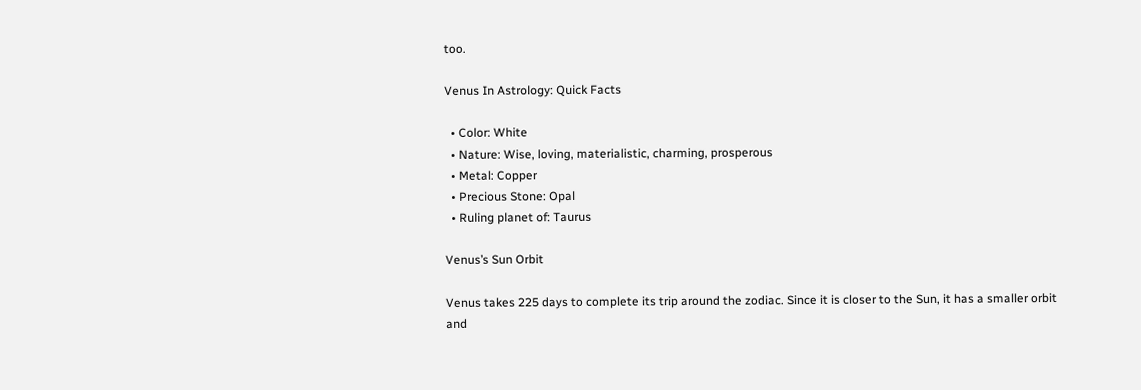too.

Venus In Astrology: Quick Facts

  • Color: White
  • Nature: Wise, loving, materialistic, charming, prosperous
  • Metal: Copper
  • Precious Stone: Opal
  • Ruling planet of: Taurus

Venus’s Sun Orbit

Venus takes 225 days to complete its trip around the zodiac. Since it is closer to the Sun, it has a smaller orbit and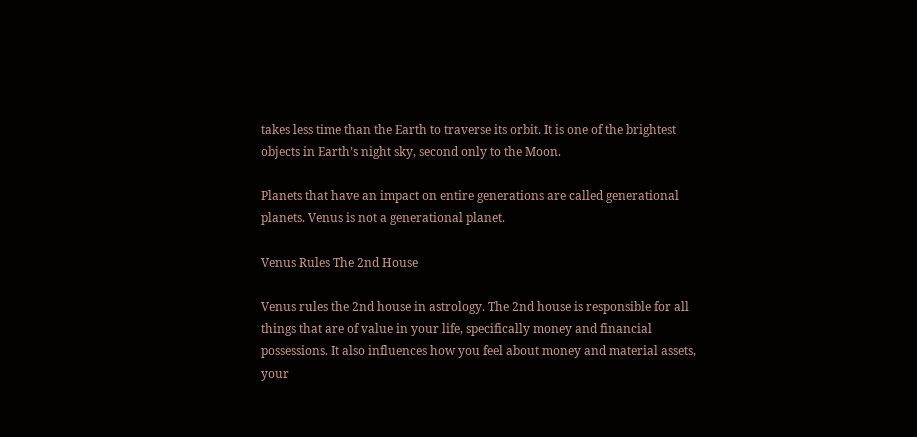takes less time than the Earth to traverse its orbit. It is one of the brightest objects in Earth’s night sky, second only to the Moon.

Planets that have an impact on entire generations are called generational planets. Venus is not a generational planet.

Venus Rules The 2nd House

Venus rules the 2nd house in astrology. The 2nd house is responsible for all things that are of value in your life, specifically money and financial possessions. It also influences how you feel about money and material assets, your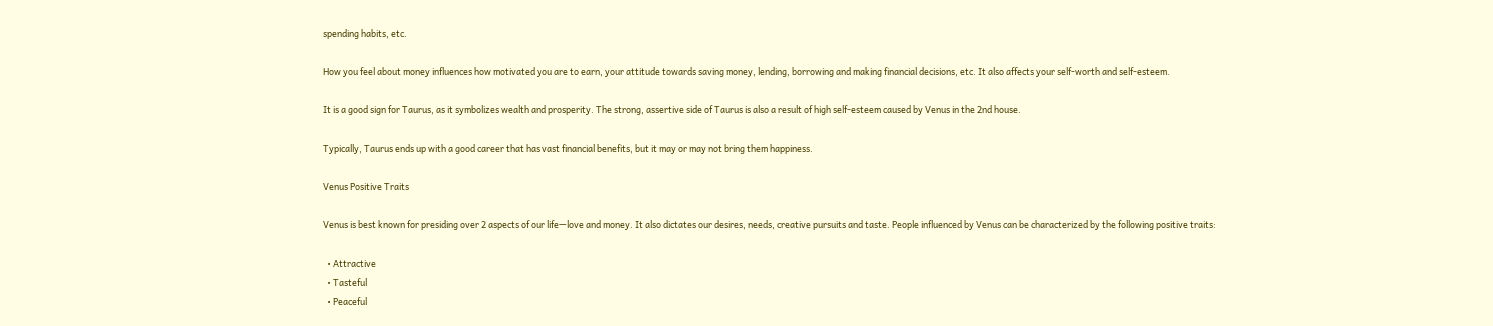spending habits, etc.

How you feel about money influences how motivated you are to earn, your attitude towards saving money, lending, borrowing and making financial decisions, etc. It also affects your self-worth and self-esteem.

It is a good sign for Taurus, as it symbolizes wealth and prosperity. The strong, assertive side of Taurus is also a result of high self-esteem caused by Venus in the 2nd house.

Typically, Taurus ends up with a good career that has vast financial benefits, but it may or may not bring them happiness.

Venus Positive Traits

Venus is best known for presiding over 2 aspects of our life—love and money. It also dictates our desires, needs, creative pursuits and taste. People influenced by Venus can be characterized by the following positive traits:

  • Attractive
  • Tasteful
  • Peaceful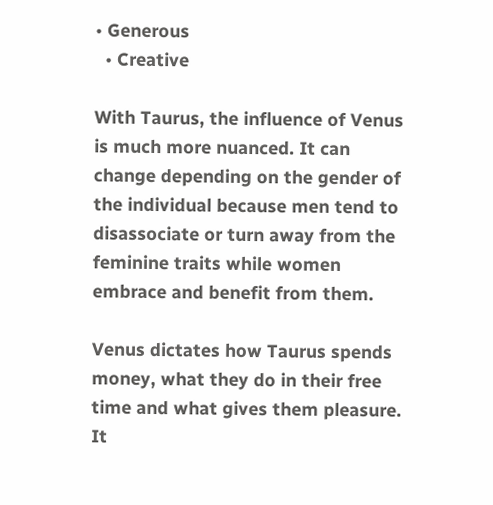• Generous
  • Creative

With Taurus, the influence of Venus is much more nuanced. It can change depending on the gender of the individual because men tend to disassociate or turn away from the feminine traits while women embrace and benefit from them.

Venus dictates how Taurus spends money, what they do in their free time and what gives them pleasure. It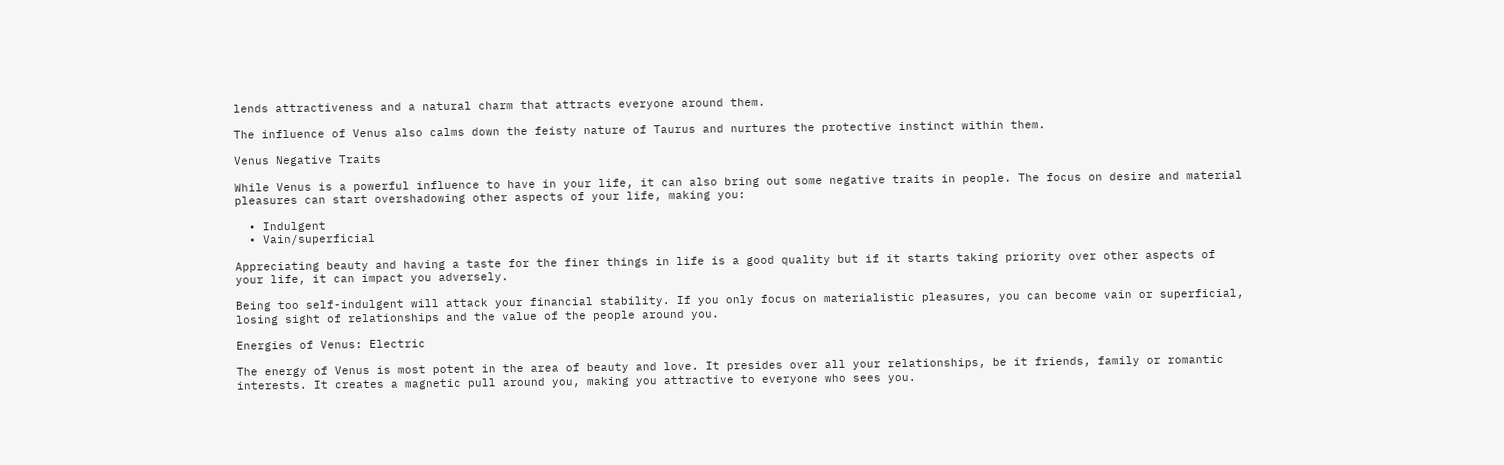lends attractiveness and a natural charm that attracts everyone around them.

The influence of Venus also calms down the feisty nature of Taurus and nurtures the protective instinct within them.

Venus Negative Traits

While Venus is a powerful influence to have in your life, it can also bring out some negative traits in people. The focus on desire and material pleasures can start overshadowing other aspects of your life, making you:

  • Indulgent
  • Vain/superficial

Appreciating beauty and having a taste for the finer things in life is a good quality but if it starts taking priority over other aspects of your life, it can impact you adversely.

Being too self-indulgent will attack your financial stability. If you only focus on materialistic pleasures, you can become vain or superficial, losing sight of relationships and the value of the people around you.

Energies of Venus: Electric

The energy of Venus is most potent in the area of beauty and love. It presides over all your relationships, be it friends, family or romantic interests. It creates a magnetic pull around you, making you attractive to everyone who sees you.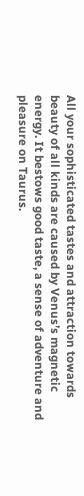All your sophisticated tastes and attraction towards beauty of all kinds are caused by Venus’s magnetic energy. It bestows good taste, a sense of adventure and pleasure on Taurus.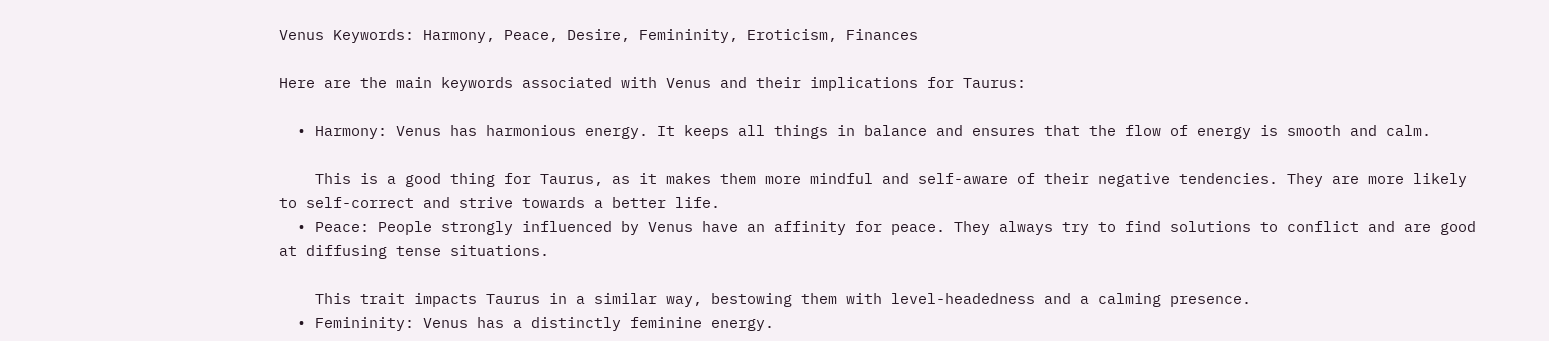Venus Keywords: Harmony, Peace, Desire, Femininity, Eroticism, Finances

Here are the main keywords associated with Venus and their implications for Taurus:

  • Harmony: Venus has harmonious energy. It keeps all things in balance and ensures that the flow of energy is smooth and calm.

    This is a good thing for Taurus, as it makes them more mindful and self-aware of their negative tendencies. They are more likely to self-correct and strive towards a better life.
  • Peace: People strongly influenced by Venus have an affinity for peace. They always try to find solutions to conflict and are good at diffusing tense situations.

    This trait impacts Taurus in a similar way, bestowing them with level-headedness and a calming presence.
  • Femininity: Venus has a distinctly feminine energy.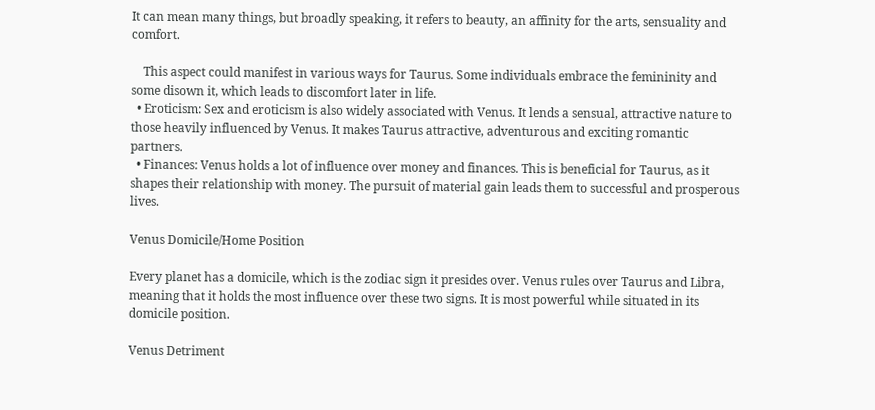It can mean many things, but broadly speaking, it refers to beauty, an affinity for the arts, sensuality and comfort.

    This aspect could manifest in various ways for Taurus. Some individuals embrace the femininity and some disown it, which leads to discomfort later in life.
  • Eroticism: Sex and eroticism is also widely associated with Venus. It lends a sensual, attractive nature to those heavily influenced by Venus. It makes Taurus attractive, adventurous and exciting romantic partners.
  • Finances: Venus holds a lot of influence over money and finances. This is beneficial for Taurus, as it shapes their relationship with money. The pursuit of material gain leads them to successful and prosperous lives.

Venus Domicile/Home Position

Every planet has a domicile, which is the zodiac sign it presides over. Venus rules over Taurus and Libra, meaning that it holds the most influence over these two signs. It is most powerful while situated in its domicile position.

Venus Detriment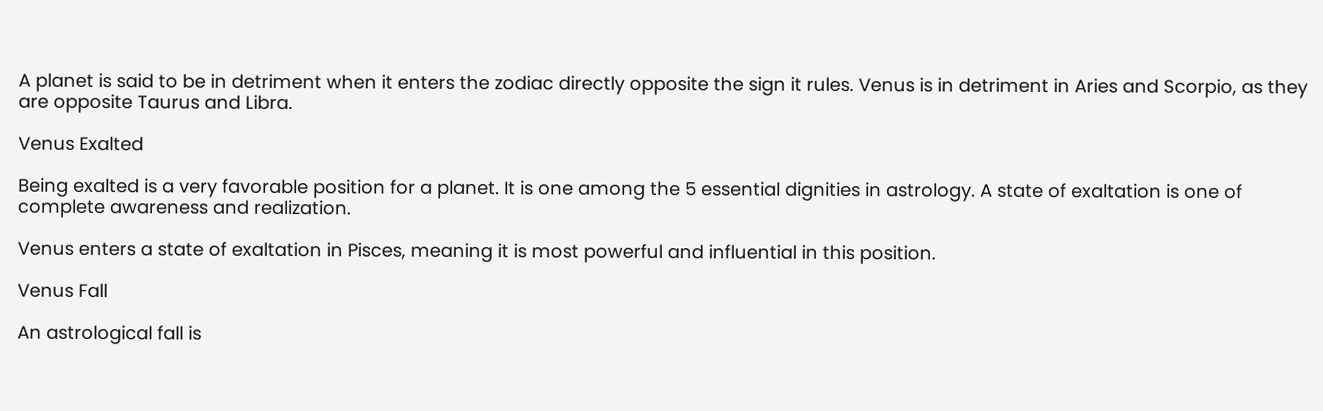A planet is said to be in detriment when it enters the zodiac directly opposite the sign it rules. Venus is in detriment in Aries and Scorpio, as they are opposite Taurus and Libra.

Venus Exalted

Being exalted is a very favorable position for a planet. It is one among the 5 essential dignities in astrology. A state of exaltation is one of complete awareness and realization.

Venus enters a state of exaltation in Pisces, meaning it is most powerful and influential in this position.

Venus Fall

An astrological fall is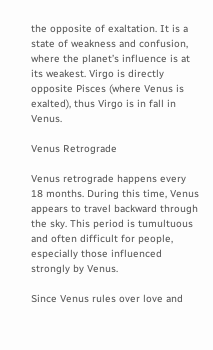the opposite of exaltation. It is a state of weakness and confusion, where the planet’s influence is at its weakest. Virgo is directly opposite Pisces (where Venus is exalted), thus Virgo is in fall in Venus.

Venus Retrograde

Venus retrograde happens every 18 months. During this time, Venus appears to travel backward through the sky. This period is tumultuous and often difficult for people, especially those influenced strongly by Venus.

Since Venus rules over love and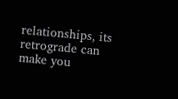relationships, its retrograde can make you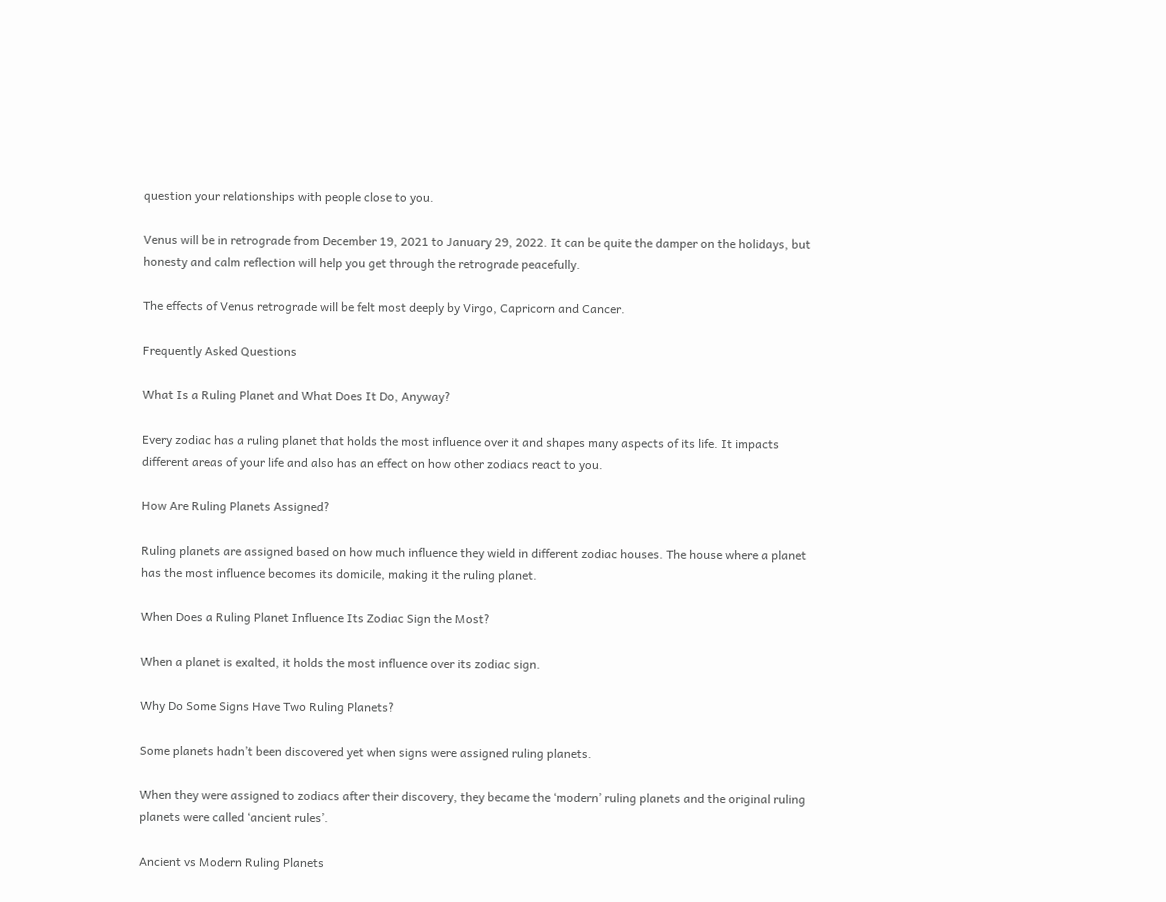question your relationships with people close to you.

Venus will be in retrograde from December 19, 2021 to January 29, 2022. It can be quite the damper on the holidays, but honesty and calm reflection will help you get through the retrograde peacefully.

The effects of Venus retrograde will be felt most deeply by Virgo, Capricorn and Cancer.

Frequently Asked Questions

What Is a Ruling Planet and What Does It Do, Anyway?

Every zodiac has a ruling planet that holds the most influence over it and shapes many aspects of its life. It impacts different areas of your life and also has an effect on how other zodiacs react to you.

How Are Ruling Planets Assigned?

Ruling planets are assigned based on how much influence they wield in different zodiac houses. The house where a planet has the most influence becomes its domicile, making it the ruling planet.

When Does a Ruling Planet Influence Its Zodiac Sign the Most?

When a planet is exalted, it holds the most influence over its zodiac sign.

Why Do Some Signs Have Two Ruling Planets?

Some planets hadn’t been discovered yet when signs were assigned ruling planets.

When they were assigned to zodiacs after their discovery, they became the ‘modern’ ruling planets and the original ruling planets were called ‘ancient rules’.

Ancient vs Modern Ruling Planets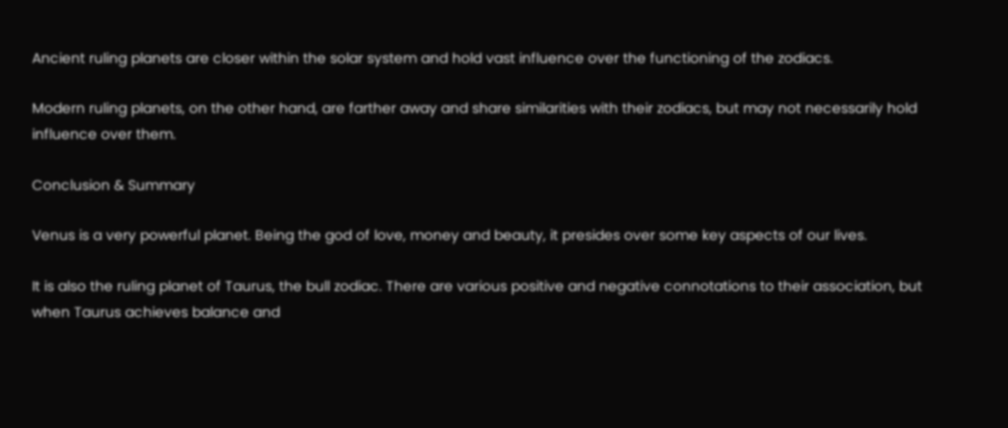Ancient ruling planets are closer within the solar system and hold vast influence over the functioning of the zodiacs.

Modern ruling planets, on the other hand, are farther away and share similarities with their zodiacs, but may not necessarily hold influence over them.

Conclusion & Summary

Venus is a very powerful planet. Being the god of love, money and beauty, it presides over some key aspects of our lives.

It is also the ruling planet of Taurus, the bull zodiac. There are various positive and negative connotations to their association, but when Taurus achieves balance and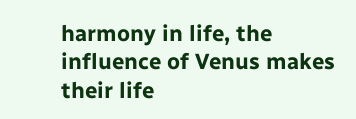harmony in life, the influence of Venus makes their life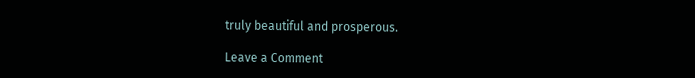truly beautiful and prosperous.

Leave a Comment